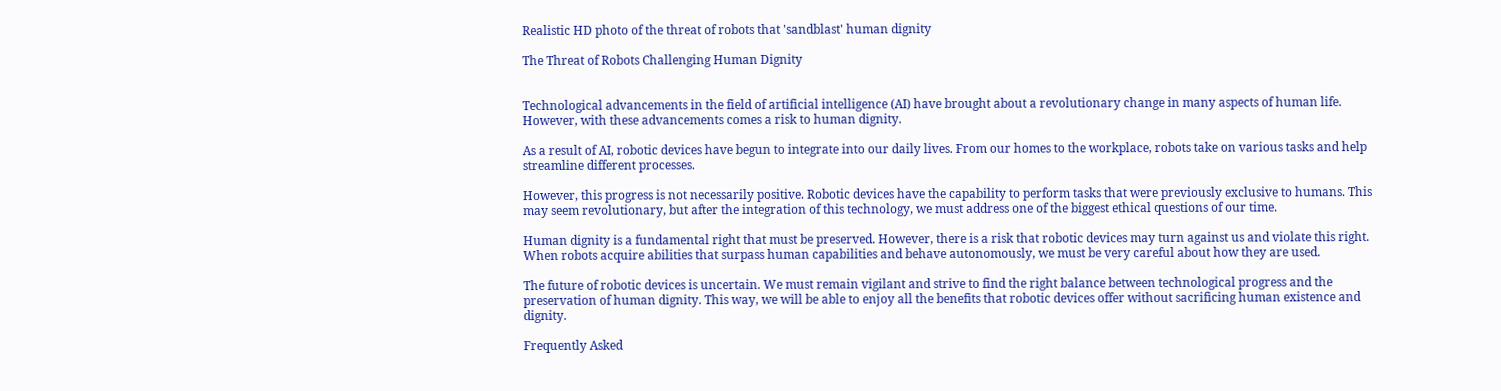Realistic HD photo of the threat of robots that 'sandblast' human dignity

The Threat of Robots Challenging Human Dignity


Technological advancements in the field of artificial intelligence (AI) have brought about a revolutionary change in many aspects of human life. However, with these advancements comes a risk to human dignity.

As a result of AI, robotic devices have begun to integrate into our daily lives. From our homes to the workplace, robots take on various tasks and help streamline different processes.

However, this progress is not necessarily positive. Robotic devices have the capability to perform tasks that were previously exclusive to humans. This may seem revolutionary, but after the integration of this technology, we must address one of the biggest ethical questions of our time.

Human dignity is a fundamental right that must be preserved. However, there is a risk that robotic devices may turn against us and violate this right. When robots acquire abilities that surpass human capabilities and behave autonomously, we must be very careful about how they are used.

The future of robotic devices is uncertain. We must remain vigilant and strive to find the right balance between technological progress and the preservation of human dignity. This way, we will be able to enjoy all the benefits that robotic devices offer without sacrificing human existence and dignity.

Frequently Asked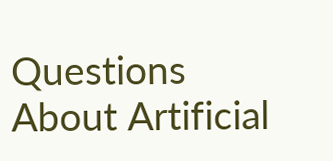Questions About Artificial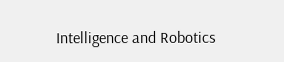Intelligence and Robotics